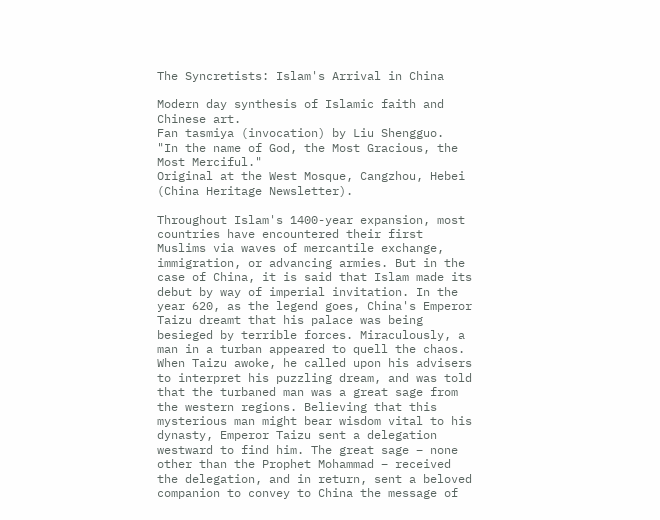The Syncretists: Islam's Arrival in China

Modern day synthesis of Islamic faith and Chinese art.
Fan tasmiya (invocation) by Liu Shengguo.
"In the name of God, the Most Gracious, the Most Merciful."
Original at the West Mosque, Cangzhou, Hebei
(China Heritage Newsletter).

Throughout Islam's 1400-year expansion, most countries have encountered their first Muslims via waves of mercantile exchange, immigration, or advancing armies. But in the case of China, it is said that Islam made its debut by way of imperial invitation. In the year 620, as the legend goes, China's Emperor Taizu dreamt that his palace was being besieged by terrible forces. Miraculously, a man in a turban appeared to quell the chaos. When Taizu awoke, he called upon his advisers to interpret his puzzling dream, and was told that the turbaned man was a great sage from the western regions. Believing that this mysterious man might bear wisdom vital to his dynasty, Emperor Taizu sent a delegation westward to find him. The great sage – none other than the Prophet Mohammad – received the delegation, and in return, sent a beloved companion to convey to China the message of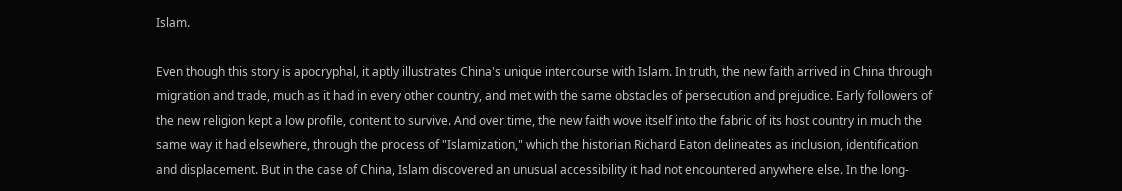Islam.

Even though this story is apocryphal, it aptly illustrates China's unique intercourse with Islam. In truth, the new faith arrived in China through migration and trade, much as it had in every other country, and met with the same obstacles of persecution and prejudice. Early followers of the new religion kept a low profile, content to survive. And over time, the new faith wove itself into the fabric of its host country in much the same way it had elsewhere, through the process of "Islamization," which the historian Richard Eaton delineates as inclusion, identification and displacement. But in the case of China, Islam discovered an unusual accessibility it had not encountered anywhere else. In the long-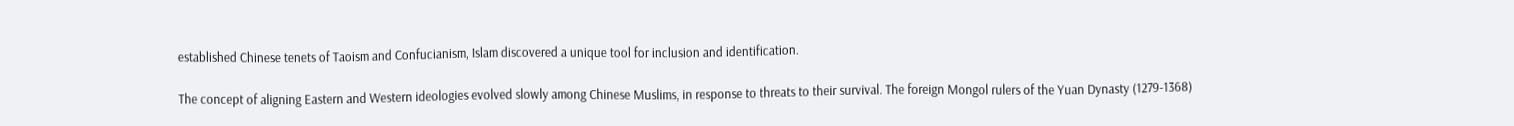established Chinese tenets of Taoism and Confucianism, Islam discovered a unique tool for inclusion and identification.

The concept of aligning Eastern and Western ideologies evolved slowly among Chinese Muslims, in response to threats to their survival. The foreign Mongol rulers of the Yuan Dynasty (1279-1368)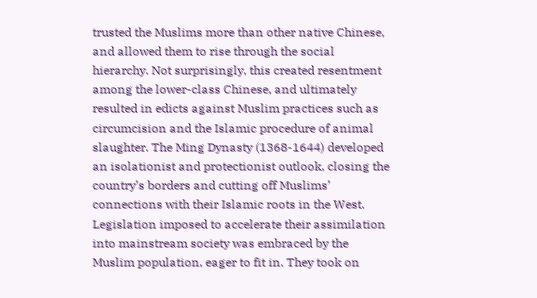trusted the Muslims more than other native Chinese, and allowed them to rise through the social hierarchy. Not surprisingly, this created resentment among the lower-class Chinese, and ultimately resulted in edicts against Muslim practices such as circumcision and the Islamic procedure of animal slaughter. The Ming Dynasty (1368-1644) developed an isolationist and protectionist outlook, closing the country’s borders and cutting off Muslims’ connections with their Islamic roots in the West. Legislation imposed to accelerate their assimilation into mainstream society was embraced by the Muslim population, eager to fit in. They took on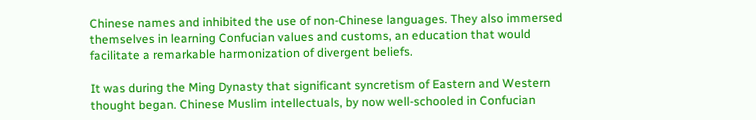Chinese names and inhibited the use of non-Chinese languages. They also immersed themselves in learning Confucian values and customs, an education that would facilitate a remarkable harmonization of divergent beliefs.

It was during the Ming Dynasty that significant syncretism of Eastern and Western thought began. Chinese Muslim intellectuals, by now well-schooled in Confucian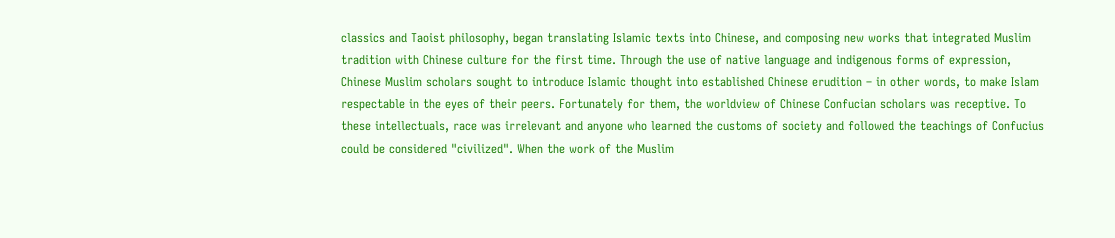classics and Taoist philosophy, began translating Islamic texts into Chinese, and composing new works that integrated Muslim tradition with Chinese culture for the first time. Through the use of native language and indigenous forms of expression, Chinese Muslim scholars sought to introduce Islamic thought into established Chinese erudition – in other words, to make Islam respectable in the eyes of their peers. Fortunately for them, the worldview of Chinese Confucian scholars was receptive. To these intellectuals, race was irrelevant and anyone who learned the customs of society and followed the teachings of Confucius could be considered "civilized". When the work of the Muslim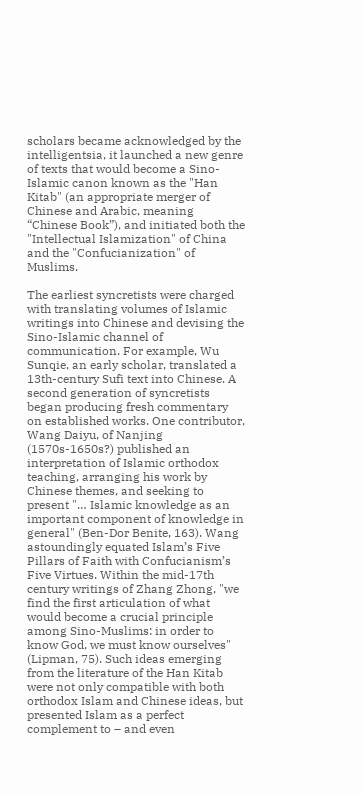scholars became acknowledged by the intelligentsia, it launched a new genre of texts that would become a Sino-Islamic canon known as the "Han Kitab" (an appropriate merger of Chinese and Arabic, meaning “Chinese Book”), and initiated both the "Intellectual Islamization" of China and the "Confucianization" of Muslims.

The earliest syncretists were charged with translating volumes of Islamic writings into Chinese and devising the Sino-Islamic channel of communication. For example, Wu Sunqie, an early scholar, translated a 13th-century Sufi text into Chinese. A second generation of syncretists began producing fresh commentary on established works. One contributor, Wang Daiyu, of Nanjing (1570s-1650s?) published an interpretation of Islamic orthodox teaching, arranging his work by Chinese themes, and seeking to present "… Islamic knowledge as an important component of knowledge in general" (Ben-Dor Benite, 163). Wang astoundingly equated Islam’s Five Pillars of Faith with Confucianism’s Five Virtues. Within the mid-17th century writings of Zhang Zhong, "we find the first articulation of what would become a crucial principle among Sino-Muslims: in order to know God, we must know ourselves" (Lipman, 75). Such ideas emerging from the literature of the Han Kitab were not only compatible with both orthodox Islam and Chinese ideas, but presented Islam as a perfect complement to – and even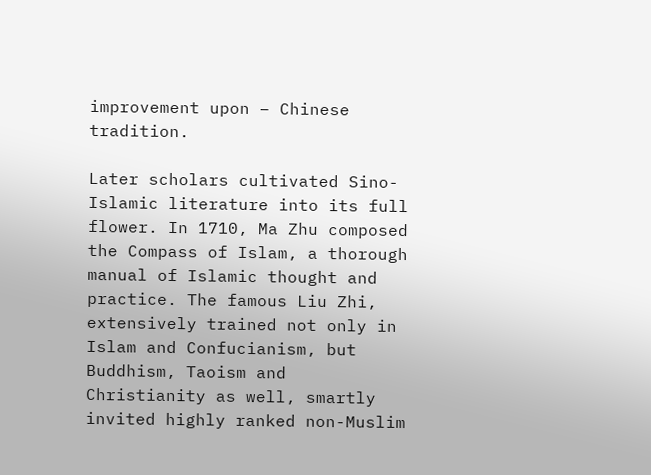improvement upon – Chinese tradition.

Later scholars cultivated Sino-Islamic literature into its full flower. In 1710, Ma Zhu composed the Compass of Islam, a thorough manual of Islamic thought and practice. The famous Liu Zhi, extensively trained not only in Islam and Confucianism, but Buddhism, Taoism and Christianity as well, smartly invited highly ranked non-Muslim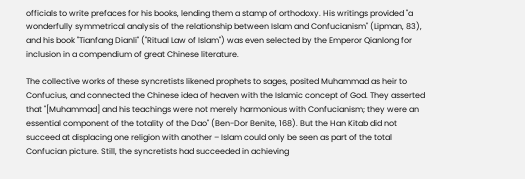officials to write prefaces for his books, lending them a stamp of orthodoxy. His writings provided "a wonderfully symmetrical analysis of the relationship between Islam and Confucianism" (Lipman, 83), and his book "Tianfang Dianli" ("Ritual Law of Islam") was even selected by the Emperor Qianlong for inclusion in a compendium of great Chinese literature.

The collective works of these syncretists likened prophets to sages, posited Muhammad as heir to Confucius, and connected the Chinese idea of heaven with the Islamic concept of God. They asserted that "[Muhammad] and his teachings were not merely harmonious with Confucianism; they were an essential component of the totality of the Dao" (Ben-Dor Benite, 168). But the Han Kitab did not succeed at displacing one religion with another – Islam could only be seen as part of the total Confucian picture. Still, the syncretists had succeeded in achieving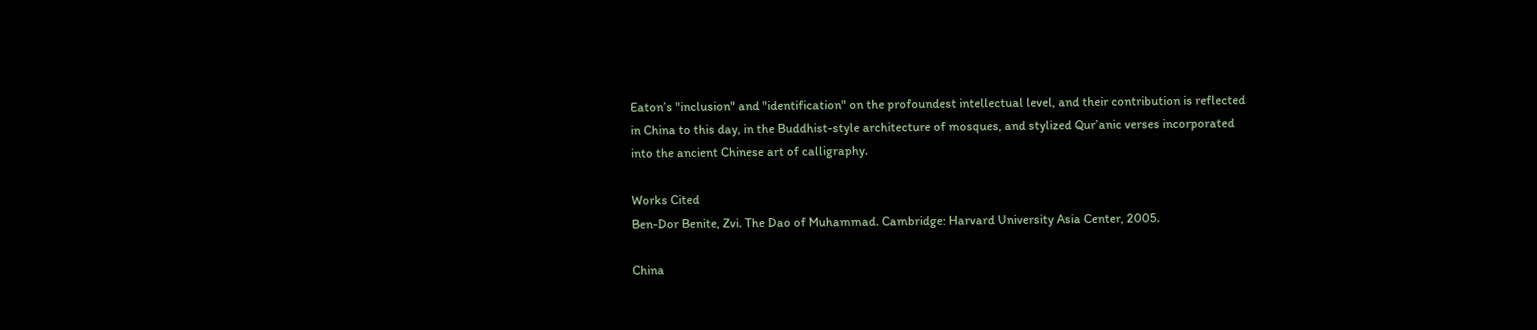Eaton’s "inclusion" and "identification" on the profoundest intellectual level, and their contribution is reflected in China to this day, in the Buddhist-style architecture of mosques, and stylized Qur’anic verses incorporated into the ancient Chinese art of calligraphy.

Works Cited
Ben-Dor Benite, Zvi. The Dao of Muhammad. Cambridge: Harvard University Asia Center, 2005.

China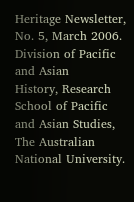Heritage Newsletter, No. 5, March 2006. Division of Pacific and Asian
History, Research School of Pacific and Asian Studies, The Australian
National University.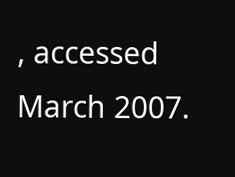, accessed March 2007.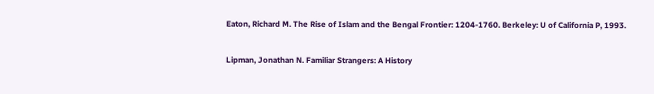Eaton, Richard M. The Rise of Islam and the Bengal Frontier: 1204-1760. Berkeley: U of California P, 1993.

Lipman, Jonathan N. Familiar Strangers: A History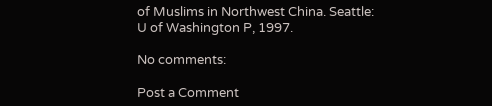of Muslims in Northwest China. Seattle: U of Washington P, 1997.

No comments:

Post a Comment